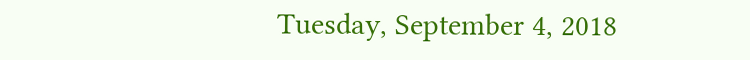Tuesday, September 4, 2018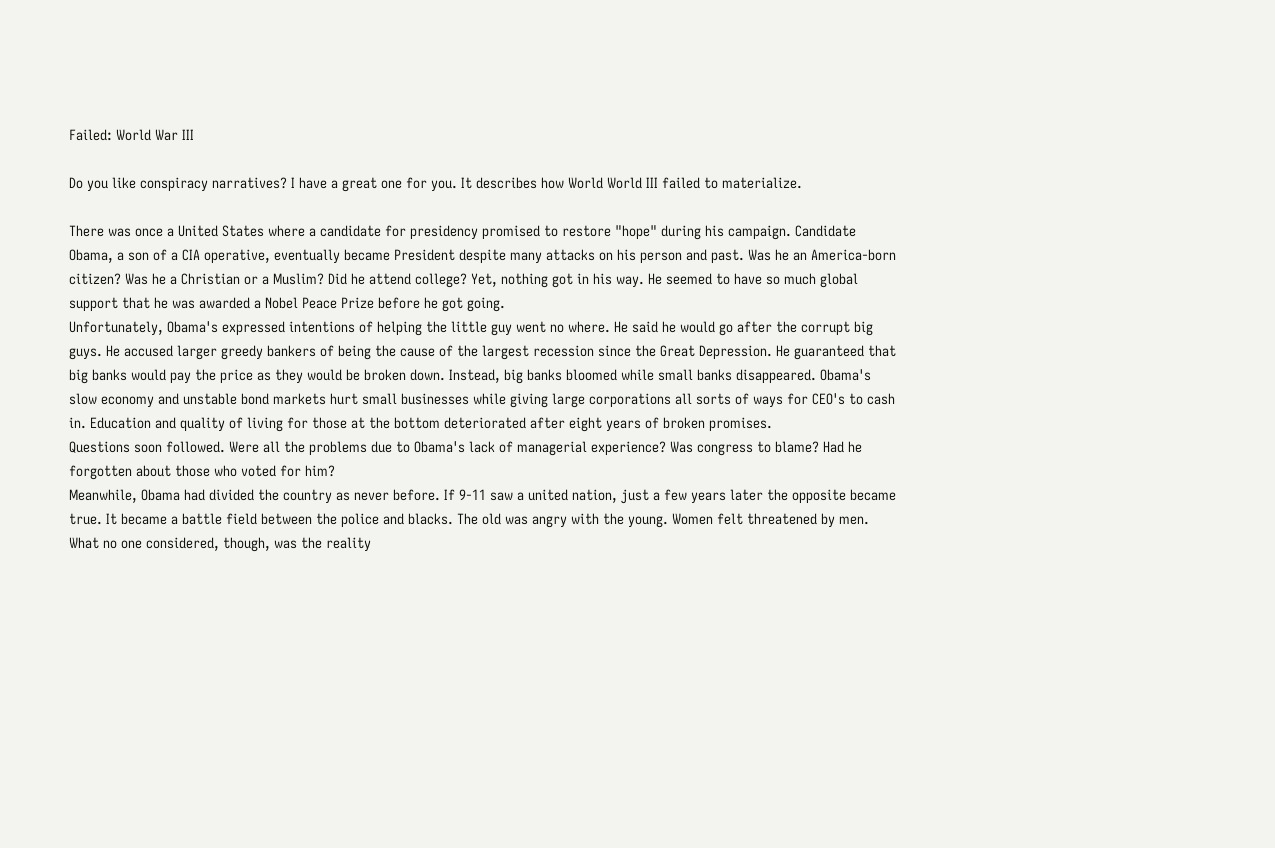Failed: World War III

Do you like conspiracy narratives? I have a great one for you. It describes how World World III failed to materialize.

There was once a United States where a candidate for presidency promised to restore "hope" during his campaign. Candidate Obama, a son of a CIA operative, eventually became President despite many attacks on his person and past. Was he an America-born citizen? Was he a Christian or a Muslim? Did he attend college? Yet, nothing got in his way. He seemed to have so much global support that he was awarded a Nobel Peace Prize before he got going.
Unfortunately, Obama's expressed intentions of helping the little guy went no where. He said he would go after the corrupt big guys. He accused larger greedy bankers of being the cause of the largest recession since the Great Depression. He guaranteed that big banks would pay the price as they would be broken down. Instead, big banks bloomed while small banks disappeared. Obama's slow economy and unstable bond markets hurt small businesses while giving large corporations all sorts of ways for CEO's to cash in. Education and quality of living for those at the bottom deteriorated after eight years of broken promises.
Questions soon followed. Were all the problems due to Obama's lack of managerial experience? Was congress to blame? Had he forgotten about those who voted for him?
Meanwhile, Obama had divided the country as never before. If 9-11 saw a united nation, just a few years later the opposite became true. It became a battle field between the police and blacks. The old was angry with the young. Women felt threatened by men.
What no one considered, though, was the reality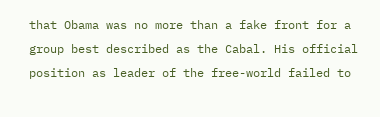that Obama was no more than a fake front for a group best described as the Cabal. His official position as leader of the free-world failed to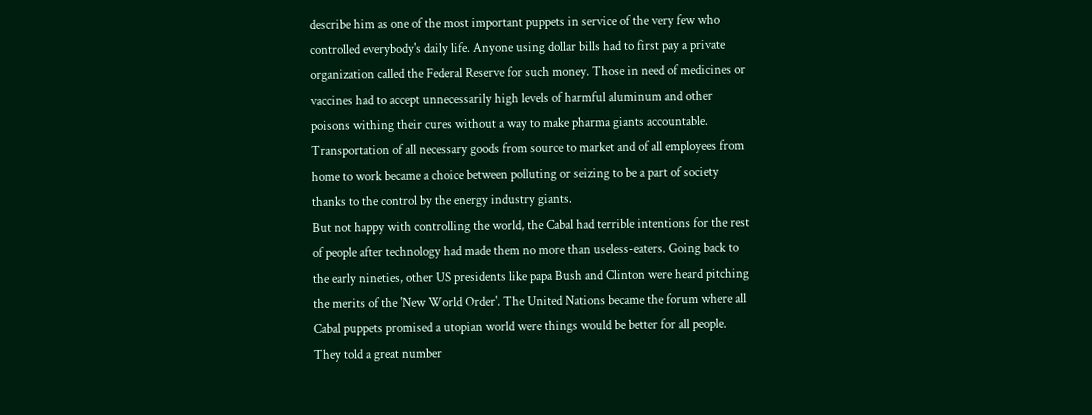describe him as one of the most important puppets in service of the very few who controlled everybody's daily life. Anyone using dollar bills had to first pay a private organization called the Federal Reserve for such money. Those in need of medicines or vaccines had to accept unnecessarily high levels of harmful aluminum and other poisons withing their cures without a way to make pharma giants accountable. Transportation of all necessary goods from source to market and of all employees from home to work became a choice between polluting or seizing to be a part of society thanks to the control by the energy industry giants.
But not happy with controlling the world, the Cabal had terrible intentions for the rest of people after technology had made them no more than useless-eaters. Going back to the early nineties, other US presidents like papa Bush and Clinton were heard pitching the merits of the 'New World Order'. The United Nations became the forum where all Cabal puppets promised a utopian world were things would be better for all people. They told a great number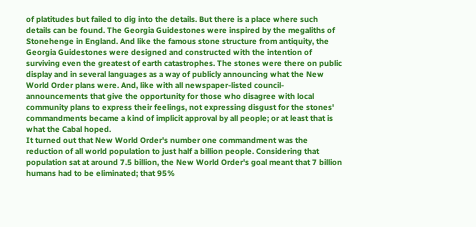of platitudes but failed to dig into the details. But there is a place where such details can be found. The Georgia Guidestones were inspired by the megaliths of Stonehenge in England. And like the famous stone structure from antiquity, the Georgia Guidestones were designed and constructed with the intention of surviving even the greatest of earth catastrophes. The stones were there on public display and in several languages as a way of publicly announcing what the New World Order plans were. And, like with all newspaper-listed council-announcements that give the opportunity for those who disagree with local community plans to express their feelings, not expressing disgust for the stones' commandments became a kind of implicit approval by all people; or at least that is what the Cabal hoped.
It turned out that New World Order's number one commandment was the reduction of all world population to just half a billion people. Considering that population sat at around 7.5 billion, the New World Order's goal meant that 7 billion humans had to be eliminated; that 95%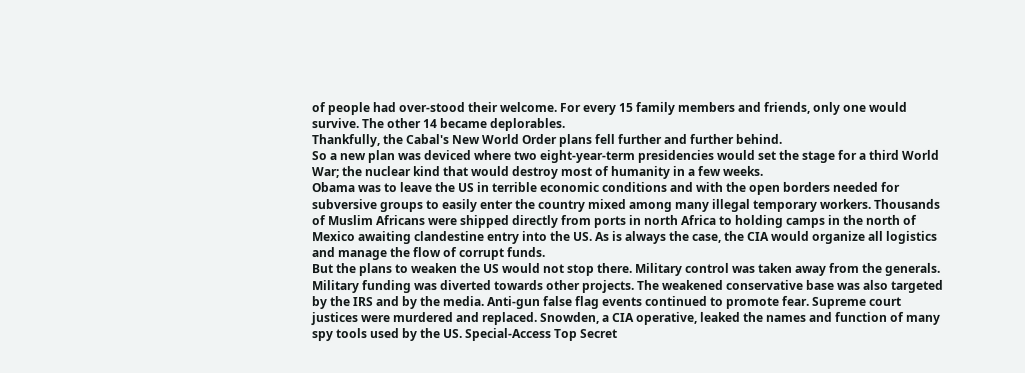of people had over-stood their welcome. For every 15 family members and friends, only one would survive. The other 14 became deplorables.
Thankfully, the Cabal's New World Order plans fell further and further behind.
So a new plan was deviced where two eight-year-term presidencies would set the stage for a third World War; the nuclear kind that would destroy most of humanity in a few weeks.
Obama was to leave the US in terrible economic conditions and with the open borders needed for subversive groups to easily enter the country mixed among many illegal temporary workers. Thousands of Muslim Africans were shipped directly from ports in north Africa to holding camps in the north of Mexico awaiting clandestine entry into the US. As is always the case, the CIA would organize all logistics and manage the flow of corrupt funds.
But the plans to weaken the US would not stop there. Military control was taken away from the generals. Military funding was diverted towards other projects. The weakened conservative base was also targeted by the IRS and by the media. Anti-gun false flag events continued to promote fear. Supreme court justices were murdered and replaced. Snowden, a CIA operative, leaked the names and function of many spy tools used by the US. Special-Access Top Secret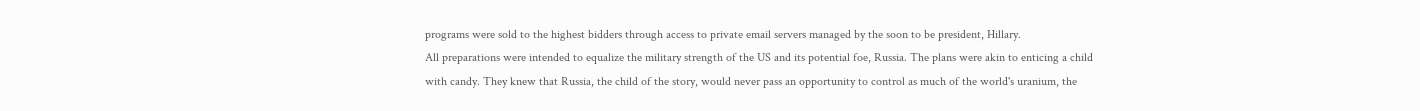programs were sold to the highest bidders through access to private email servers managed by the soon to be president, Hillary.
All preparations were intended to equalize the military strength of the US and its potential foe, Russia. The plans were akin to enticing a child with candy. They knew that Russia, the child of the story, would never pass an opportunity to control as much of the world's uranium, the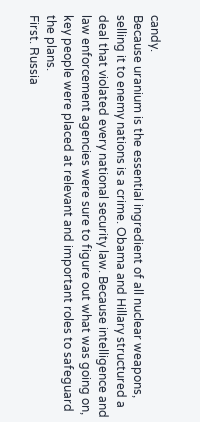candy.
Because uranium is the essential ingredient of all nuclear weapons, selling it to enemy nations is a crime. Obama and Hillary structured a deal that violated every national security law. Because intelligence and law enforcement agencies were sure to figure out what was going on, key people were placed at relevant and important roles to safeguard the plans.
First. Russia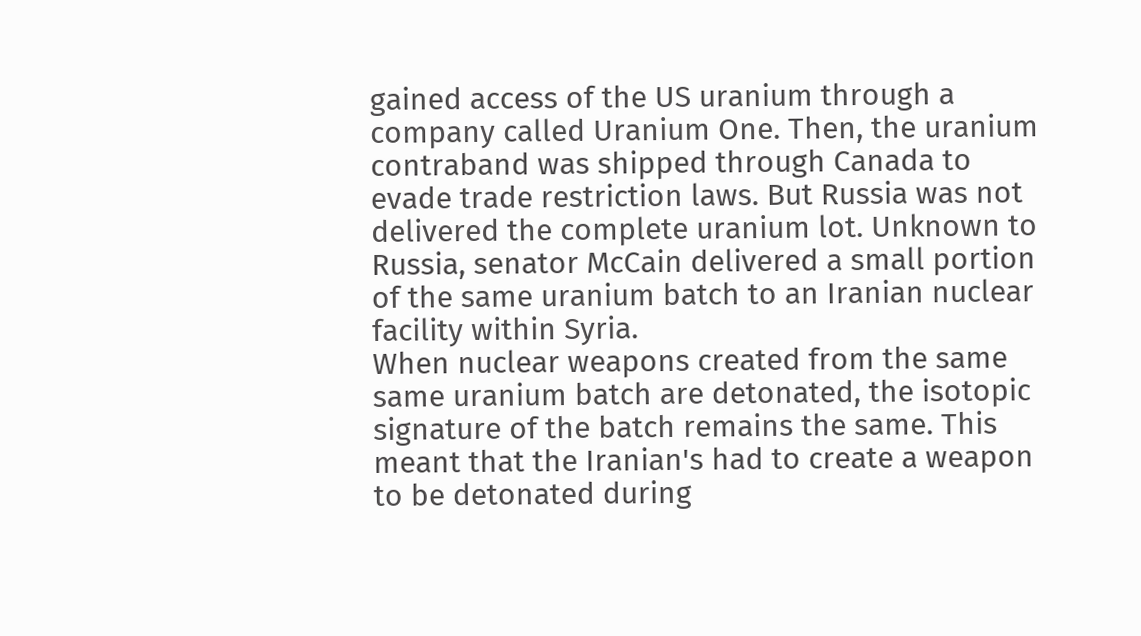gained access of the US uranium through a company called Uranium One. Then, the uranium contraband was shipped through Canada to evade trade restriction laws. But Russia was not delivered the complete uranium lot. Unknown to Russia, senator McCain delivered a small portion of the same uranium batch to an Iranian nuclear facility within Syria.
When nuclear weapons created from the same same uranium batch are detonated, the isotopic signature of the batch remains the same. This meant that the Iranian's had to create a weapon to be detonated during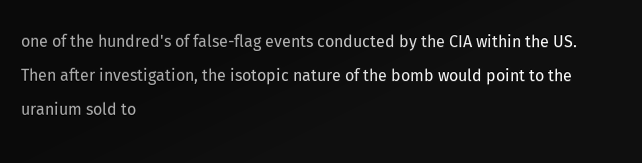one of the hundred's of false-flag events conducted by the CIA within the US. Then after investigation, the isotopic nature of the bomb would point to the uranium sold to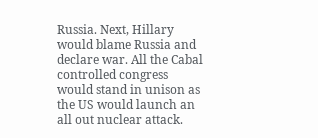Russia. Next, Hillary would blame Russia and declare war. All the Cabal controlled congress would stand in unison as the US would launch an all out nuclear attack.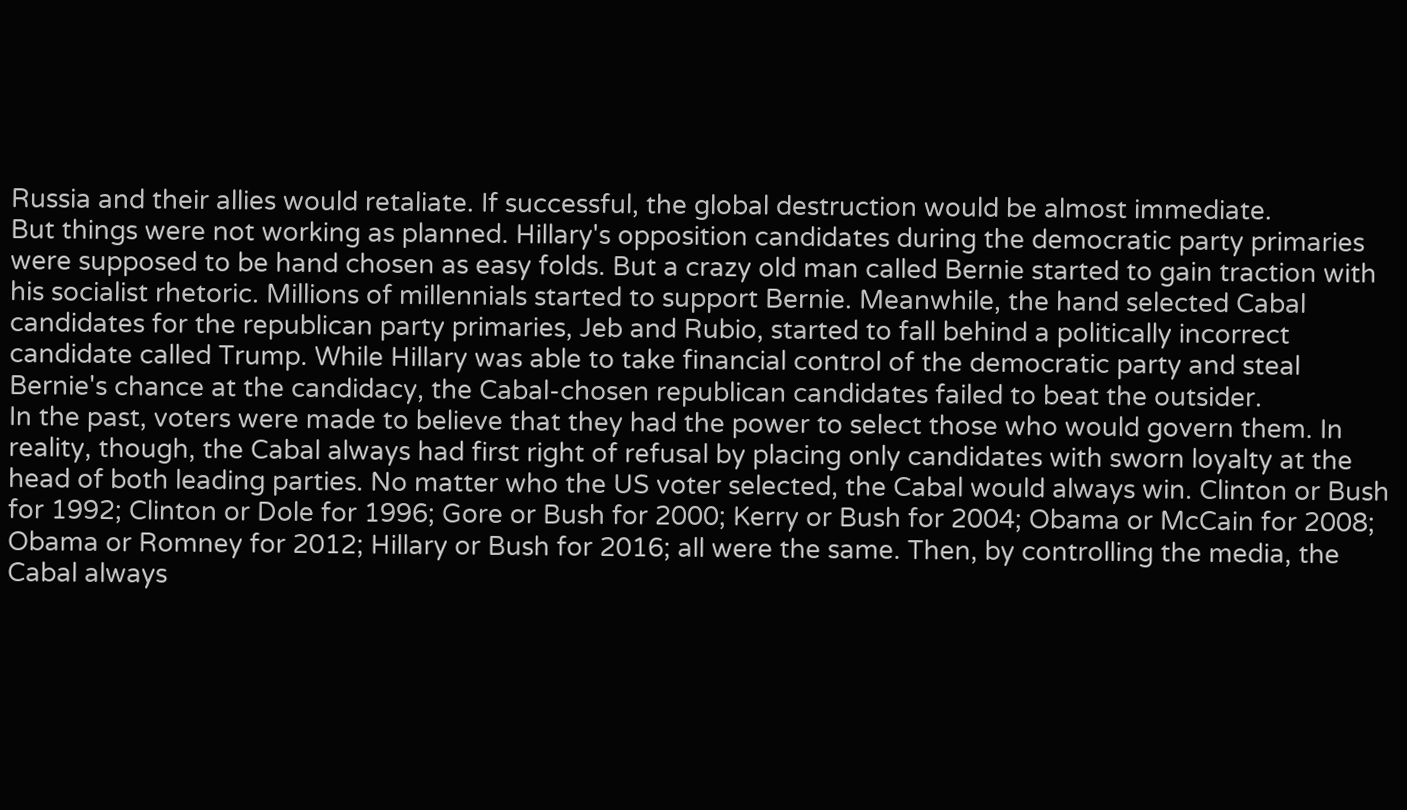Russia and their allies would retaliate. If successful, the global destruction would be almost immediate.
But things were not working as planned. Hillary's opposition candidates during the democratic party primaries were supposed to be hand chosen as easy folds. But a crazy old man called Bernie started to gain traction with his socialist rhetoric. Millions of millennials started to support Bernie. Meanwhile, the hand selected Cabal candidates for the republican party primaries, Jeb and Rubio, started to fall behind a politically incorrect candidate called Trump. While Hillary was able to take financial control of the democratic party and steal Bernie's chance at the candidacy, the Cabal-chosen republican candidates failed to beat the outsider.
In the past, voters were made to believe that they had the power to select those who would govern them. In reality, though, the Cabal always had first right of refusal by placing only candidates with sworn loyalty at the head of both leading parties. No matter who the US voter selected, the Cabal would always win. Clinton or Bush for 1992; Clinton or Dole for 1996; Gore or Bush for 2000; Kerry or Bush for 2004; Obama or McCain for 2008; Obama or Romney for 2012; Hillary or Bush for 2016; all were the same. Then, by controlling the media, the Cabal always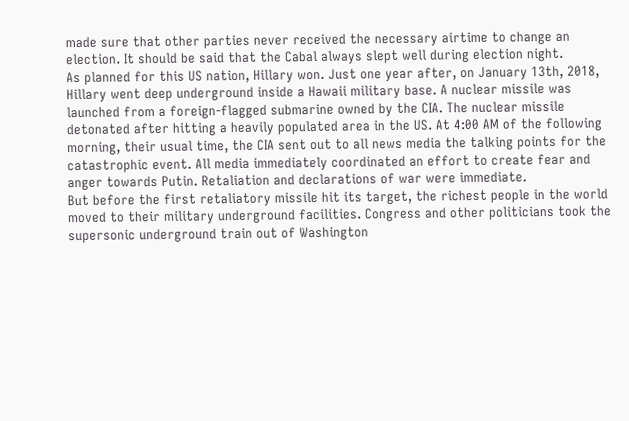made sure that other parties never received the necessary airtime to change an election. It should be said that the Cabal always slept well during election night.
As planned for this US nation, Hillary won. Just one year after, on January 13th, 2018, Hillary went deep underground inside a Hawaii military base. A nuclear missile was launched from a foreign-flagged submarine owned by the CIA. The nuclear missile detonated after hitting a heavily populated area in the US. At 4:00 AM of the following morning, their usual time, the CIA sent out to all news media the talking points for the catastrophic event. All media immediately coordinated an effort to create fear and anger towards Putin. Retaliation and declarations of war were immediate.
But before the first retaliatory missile hit its target, the richest people in the world moved to their military underground facilities. Congress and other politicians took the supersonic underground train out of Washington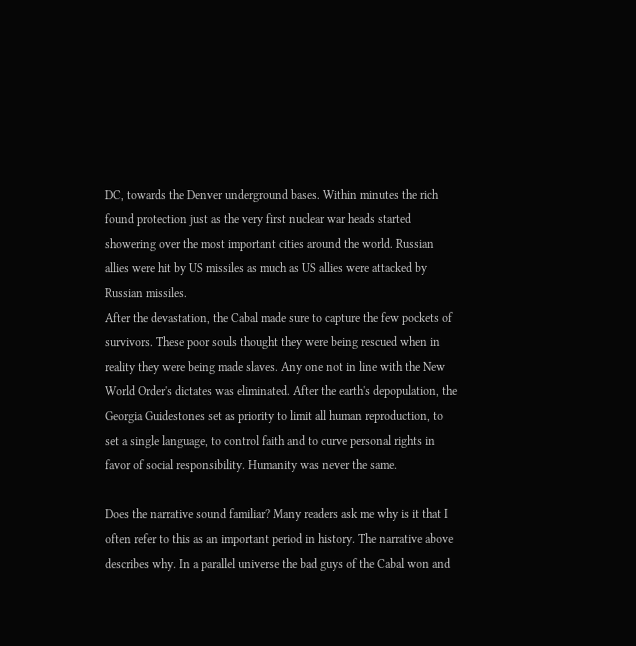DC, towards the Denver underground bases. Within minutes the rich found protection just as the very first nuclear war heads started showering over the most important cities around the world. Russian allies were hit by US missiles as much as US allies were attacked by Russian missiles.
After the devastation, the Cabal made sure to capture the few pockets of survivors. These poor souls thought they were being rescued when in reality they were being made slaves. Any one not in line with the New World Order's dictates was eliminated. After the earth's depopulation, the Georgia Guidestones set as priority to limit all human reproduction, to set a single language, to control faith and to curve personal rights in favor of social responsibility. Humanity was never the same.

Does the narrative sound familiar? Many readers ask me why is it that I often refer to this as an important period in history. The narrative above describes why. In a parallel universe the bad guys of the Cabal won and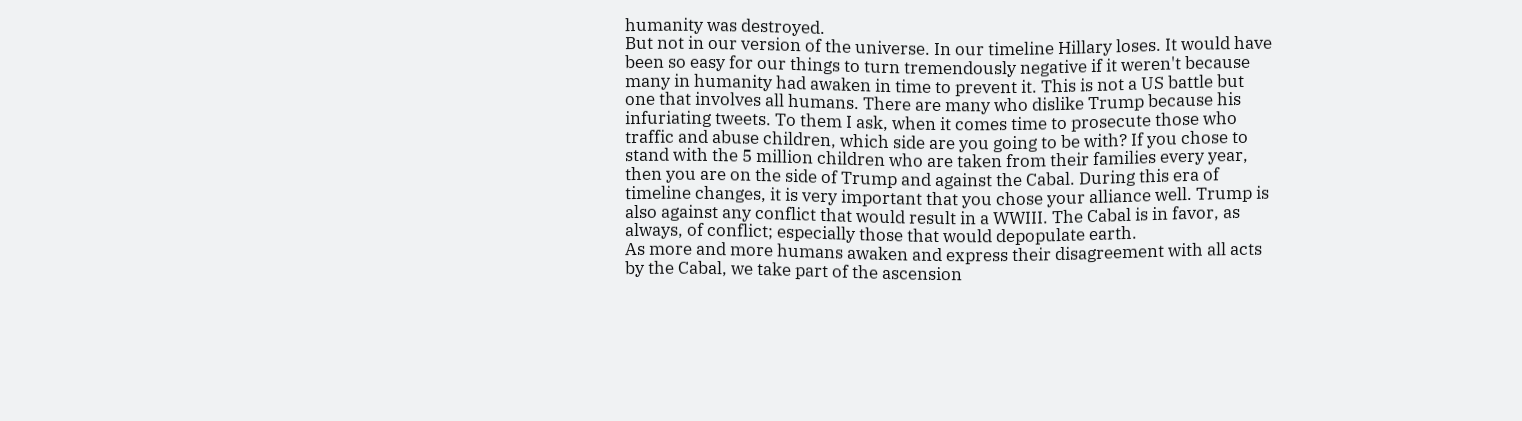humanity was destroyed.
But not in our version of the universe. In our timeline Hillary loses. It would have been so easy for our things to turn tremendously negative if it weren't because many in humanity had awaken in time to prevent it. This is not a US battle but one that involves all humans. There are many who dislike Trump because his infuriating tweets. To them I ask, when it comes time to prosecute those who traffic and abuse children, which side are you going to be with? If you chose to stand with the 5 million children who are taken from their families every year, then you are on the side of Trump and against the Cabal. During this era of timeline changes, it is very important that you chose your alliance well. Trump is also against any conflict that would result in a WWIII. The Cabal is in favor, as always, of conflict; especially those that would depopulate earth.
As more and more humans awaken and express their disagreement with all acts by the Cabal, we take part of the ascension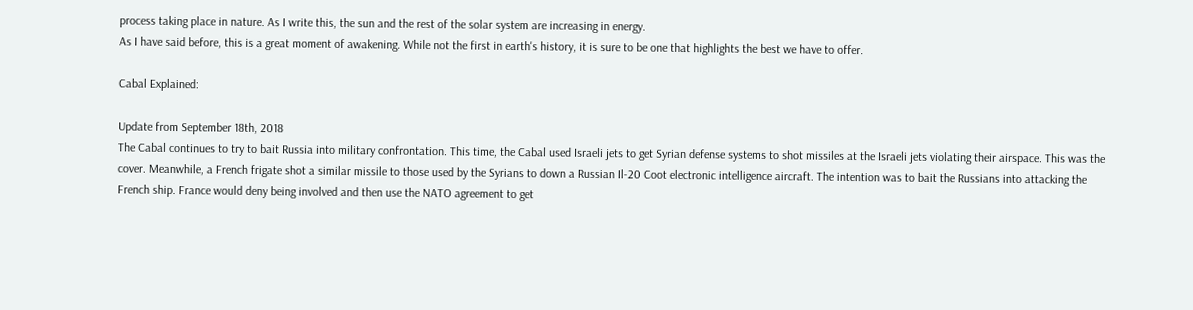process taking place in nature. As I write this, the sun and the rest of the solar system are increasing in energy.
As I have said before, this is a great moment of awakening. While not the first in earth's history, it is sure to be one that highlights the best we have to offer.

Cabal Explained:

Update from September 18th, 2018
The Cabal continues to try to bait Russia into military confrontation. This time, the Cabal used Israeli jets to get Syrian defense systems to shot missiles at the Israeli jets violating their airspace. This was the cover. Meanwhile, a French frigate shot a similar missile to those used by the Syrians to down a Russian Il-20 Coot electronic intelligence aircraft. The intention was to bait the Russians into attacking the French ship. France would deny being involved and then use the NATO agreement to get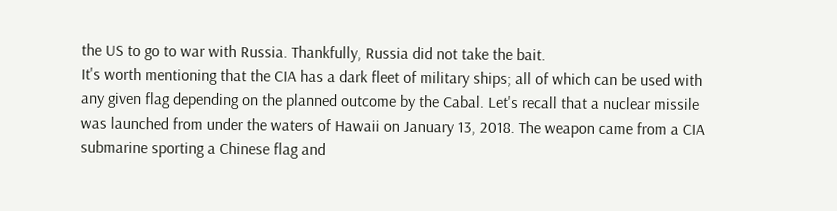the US to go to war with Russia. Thankfully, Russia did not take the bait.
It's worth mentioning that the CIA has a dark fleet of military ships; all of which can be used with any given flag depending on the planned outcome by the Cabal. Let's recall that a nuclear missile was launched from under the waters of Hawaii on January 13, 2018. The weapon came from a CIA submarine sporting a Chinese flag and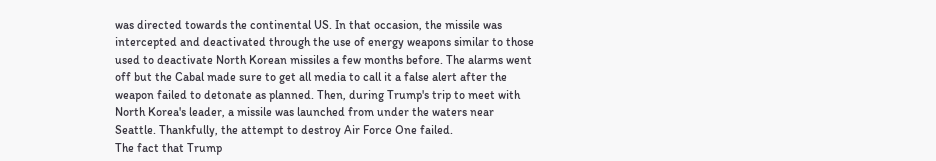was directed towards the continental US. In that occasion, the missile was intercepted and deactivated through the use of energy weapons similar to those used to deactivate North Korean missiles a few months before. The alarms went off but the Cabal made sure to get all media to call it a false alert after the weapon failed to detonate as planned. Then, during Trump's trip to meet with North Korea's leader, a missile was launched from under the waters near Seattle. Thankfully, the attempt to destroy Air Force One failed.
The fact that Trump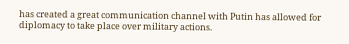has created a great communication channel with Putin has allowed for diplomacy to take place over military actions.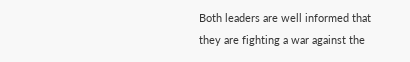Both leaders are well informed that they are fighting a war against the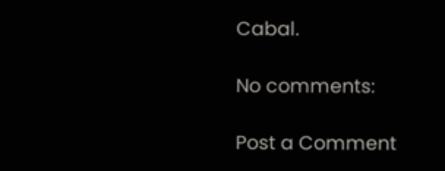Cabal.

No comments:

Post a Comment